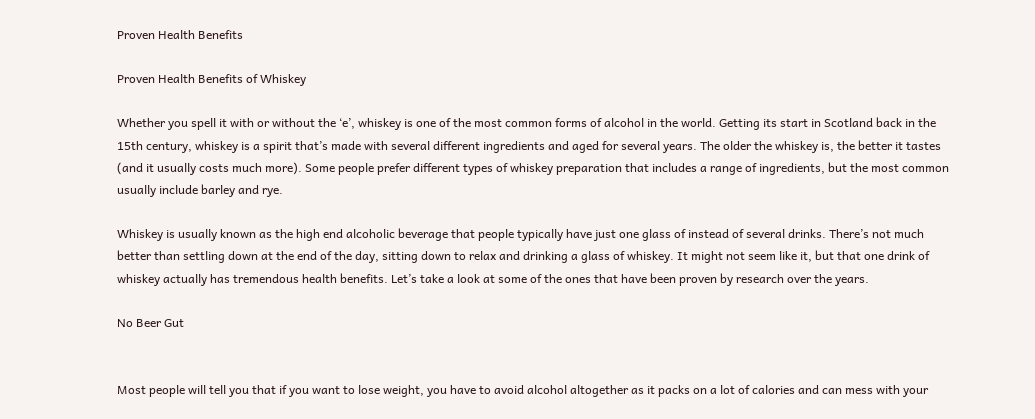Proven Health Benefits

Proven Health Benefits of Whiskey

Whether you spell it with or without the ‘e’, whiskey is one of the most common forms of alcohol in the world. Getting its start in Scotland back in the 15th century, whiskey is a spirit that’s made with several different ingredients and aged for several years. The older the whiskey is, the better it tastes (and it usually costs much more). Some people prefer different types of whiskey preparation that includes a range of ingredients, but the most common usually include barley and rye.

Whiskey is usually known as the high end alcoholic beverage that people typically have just one glass of instead of several drinks. There’s not much better than settling down at the end of the day, sitting down to relax and drinking a glass of whiskey. It might not seem like it, but that one drink of whiskey actually has tremendous health benefits. Let’s take a look at some of the ones that have been proven by research over the years.

No Beer Gut


Most people will tell you that if you want to lose weight, you have to avoid alcohol altogether as it packs on a lot of calories and can mess with your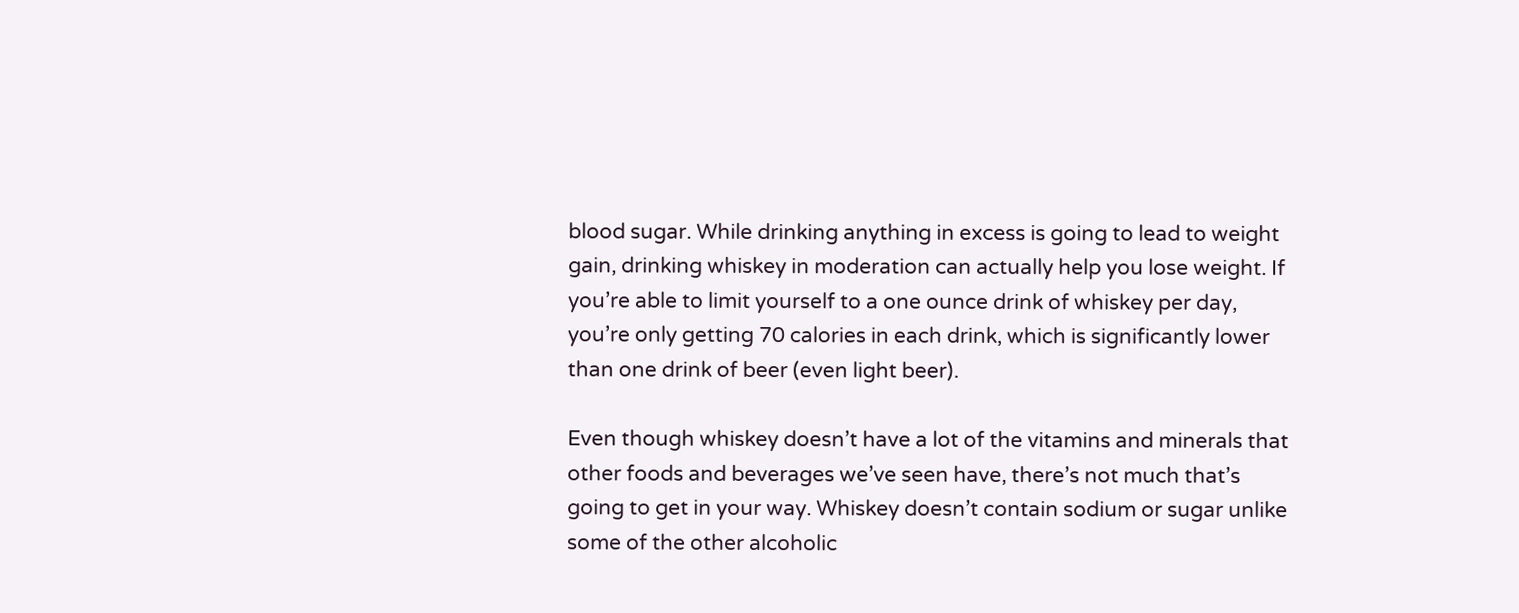blood sugar. While drinking anything in excess is going to lead to weight gain, drinking whiskey in moderation can actually help you lose weight. If you’re able to limit yourself to a one ounce drink of whiskey per day, you’re only getting 70 calories in each drink, which is significantly lower than one drink of beer (even light beer).

Even though whiskey doesn’t have a lot of the vitamins and minerals that other foods and beverages we’ve seen have, there’s not much that’s going to get in your way. Whiskey doesn’t contain sodium or sugar unlike some of the other alcoholic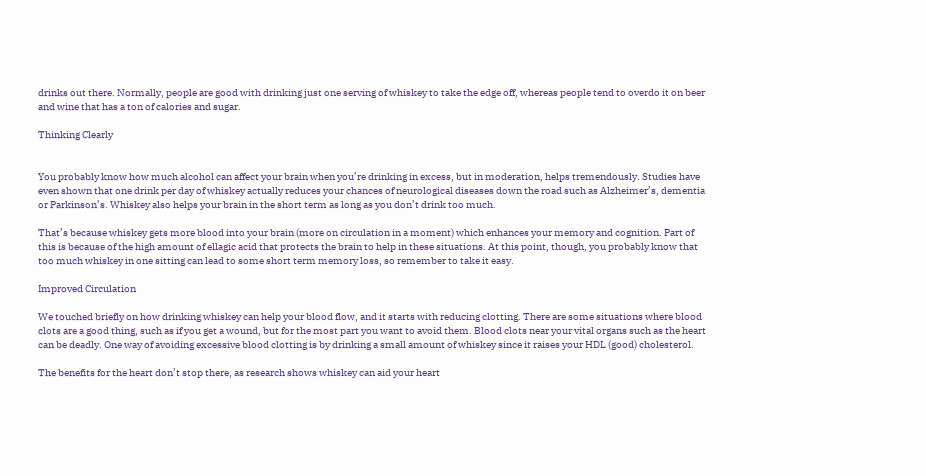drinks out there. Normally, people are good with drinking just one serving of whiskey to take the edge off, whereas people tend to overdo it on beer and wine that has a ton of calories and sugar.

Thinking Clearly


You probably know how much alcohol can affect your brain when you’re drinking in excess, but in moderation, helps tremendously. Studies have even shown that one drink per day of whiskey actually reduces your chances of neurological diseases down the road such as Alzheimer’s, dementia or Parkinson’s. Whiskey also helps your brain in the short term as long as you don’t drink too much.

That’s because whiskey gets more blood into your brain (more on circulation in a moment) which enhances your memory and cognition. Part of this is because of the high amount of ellagic acid that protects the brain to help in these situations. At this point, though, you probably know that too much whiskey in one sitting can lead to some short term memory loss, so remember to take it easy.

Improved Circulation

We touched briefly on how drinking whiskey can help your blood flow, and it starts with reducing clotting. There are some situations where blood clots are a good thing, such as if you get a wound, but for the most part you want to avoid them. Blood clots near your vital organs such as the heart can be deadly. One way of avoiding excessive blood clotting is by drinking a small amount of whiskey since it raises your HDL (good) cholesterol.

The benefits for the heart don’t stop there, as research shows whiskey can aid your heart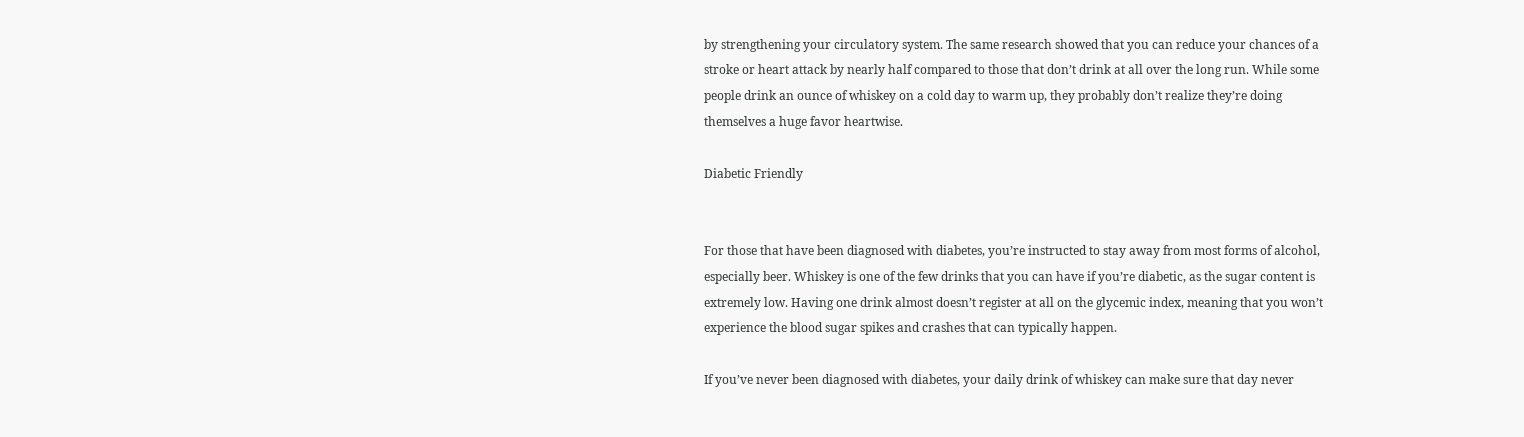by strengthening your circulatory system. The same research showed that you can reduce your chances of a stroke or heart attack by nearly half compared to those that don’t drink at all over the long run. While some people drink an ounce of whiskey on a cold day to warm up, they probably don’t realize they’re doing themselves a huge favor heartwise.

Diabetic Friendly


For those that have been diagnosed with diabetes, you’re instructed to stay away from most forms of alcohol, especially beer. Whiskey is one of the few drinks that you can have if you’re diabetic, as the sugar content is extremely low. Having one drink almost doesn’t register at all on the glycemic index, meaning that you won’t experience the blood sugar spikes and crashes that can typically happen.

If you’ve never been diagnosed with diabetes, your daily drink of whiskey can make sure that day never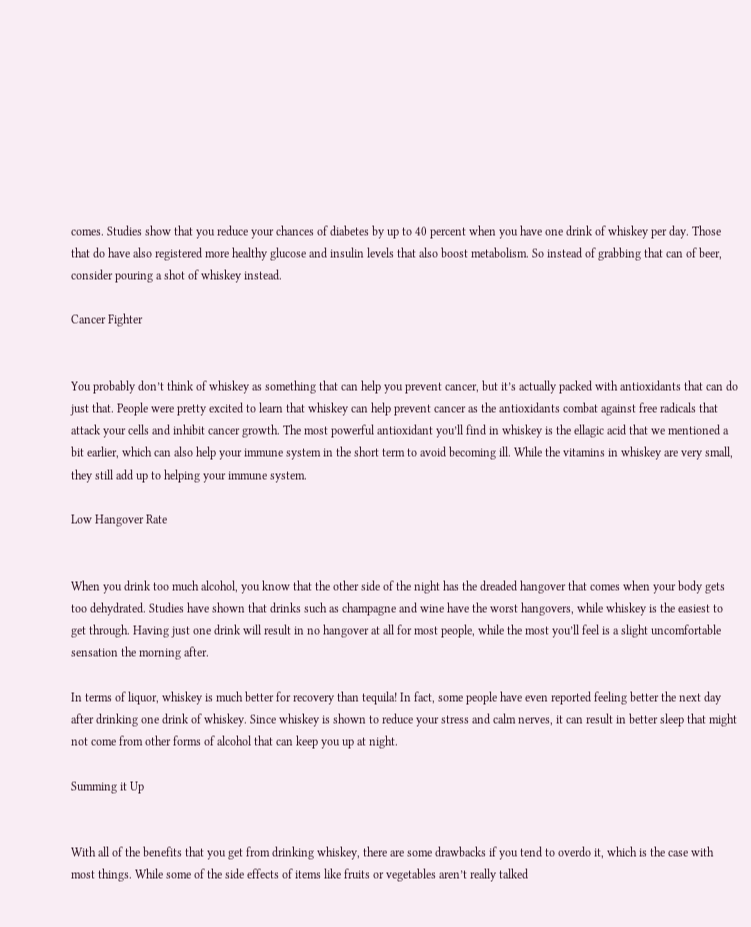comes. Studies show that you reduce your chances of diabetes by up to 40 percent when you have one drink of whiskey per day. Those that do have also registered more healthy glucose and insulin levels that also boost metabolism. So instead of grabbing that can of beer, consider pouring a shot of whiskey instead.

Cancer Fighter


You probably don’t think of whiskey as something that can help you prevent cancer, but it’s actually packed with antioxidants that can do just that. People were pretty excited to learn that whiskey can help prevent cancer as the antioxidants combat against free radicals that attack your cells and inhibit cancer growth. The most powerful antioxidant you’ll find in whiskey is the ellagic acid that we mentioned a bit earlier, which can also help your immune system in the short term to avoid becoming ill. While the vitamins in whiskey are very small, they still add up to helping your immune system.

Low Hangover Rate


When you drink too much alcohol, you know that the other side of the night has the dreaded hangover that comes when your body gets too dehydrated. Studies have shown that drinks such as champagne and wine have the worst hangovers, while whiskey is the easiest to get through. Having just one drink will result in no hangover at all for most people, while the most you’ll feel is a slight uncomfortable sensation the morning after.

In terms of liquor, whiskey is much better for recovery than tequila! In fact, some people have even reported feeling better the next day after drinking one drink of whiskey. Since whiskey is shown to reduce your stress and calm nerves, it can result in better sleep that might not come from other forms of alcohol that can keep you up at night.

Summing it Up


With all of the benefits that you get from drinking whiskey, there are some drawbacks if you tend to overdo it, which is the case with most things. While some of the side effects of items like fruits or vegetables aren’t really talked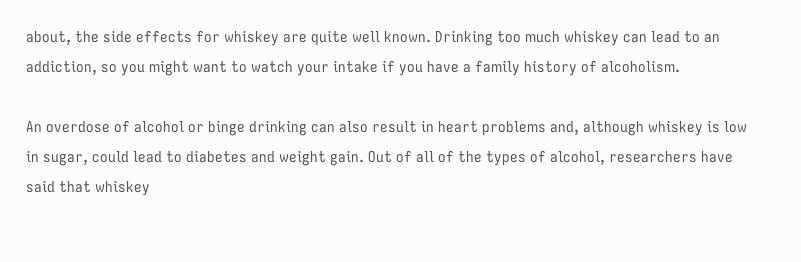about, the side effects for whiskey are quite well known. Drinking too much whiskey can lead to an addiction, so you might want to watch your intake if you have a family history of alcoholism.

An overdose of alcohol or binge drinking can also result in heart problems and, although whiskey is low in sugar, could lead to diabetes and weight gain. Out of all of the types of alcohol, researchers have said that whiskey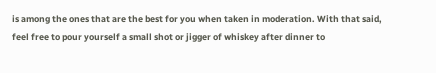is among the ones that are the best for you when taken in moderation. With that said, feel free to pour yourself a small shot or jigger of whiskey after dinner to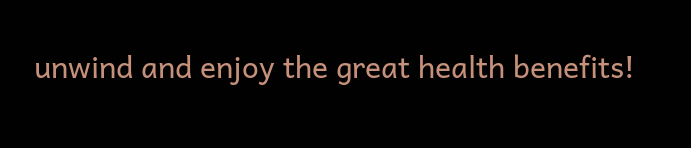unwind and enjoy the great health benefits!